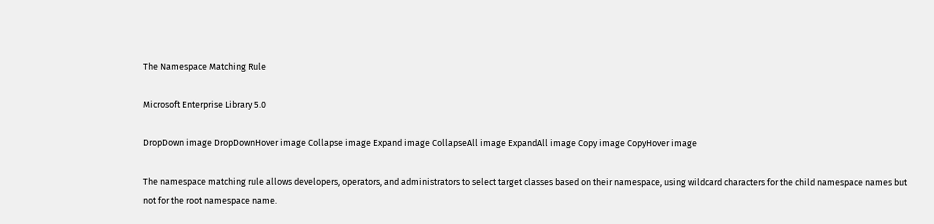The Namespace Matching Rule

Microsoft Enterprise Library 5.0

DropDown image DropDownHover image Collapse image Expand image CollapseAll image ExpandAll image Copy image CopyHover image

The namespace matching rule allows developers, operators, and administrators to select target classes based on their namespace, using wildcard characters for the child namespace names but not for the root namespace name.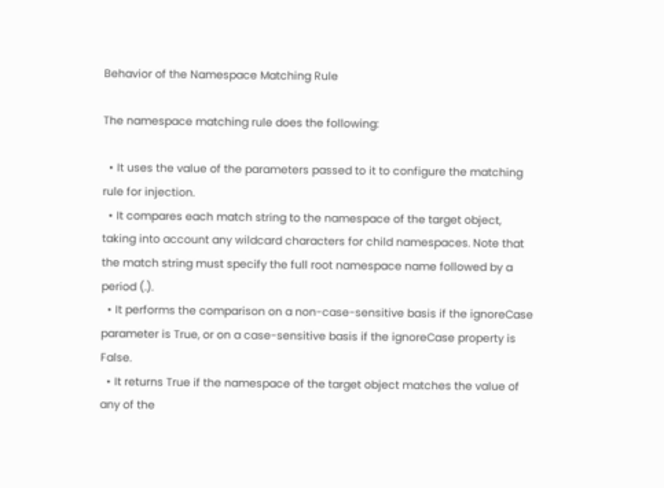Behavior of the Namespace Matching Rule

The namespace matching rule does the following:

  • It uses the value of the parameters passed to it to configure the matching rule for injection.
  • It compares each match string to the namespace of the target object, taking into account any wildcard characters for child namespaces. Note that the match string must specify the full root namespace name followed by a period (.).
  • It performs the comparison on a non-case-sensitive basis if the ignoreCase parameter is True, or on a case-sensitive basis if the ignoreCase property is False.
  • It returns True if the namespace of the target object matches the value of any of the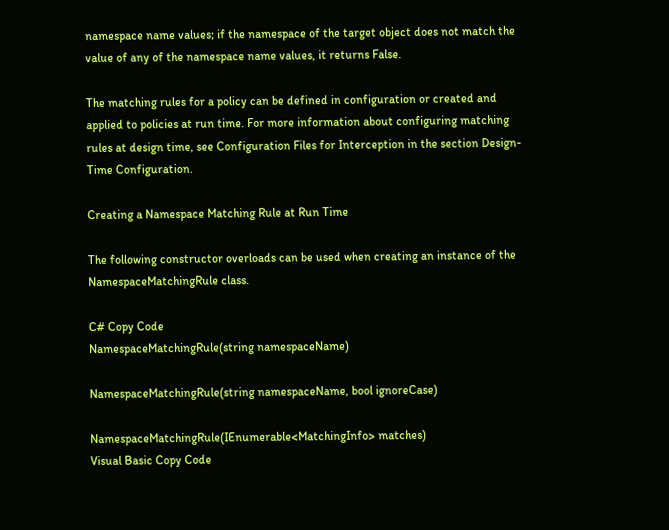namespace name values; if the namespace of the target object does not match the value of any of the namespace name values, it returns False.

The matching rules for a policy can be defined in configuration or created and applied to policies at run time. For more information about configuring matching rules at design time, see Configuration Files for Interception in the section Design-Time Configuration.

Creating a Namespace Matching Rule at Run Time

The following constructor overloads can be used when creating an instance of the NamespaceMatchingRule class.

C# Copy Code
NamespaceMatchingRule(string namespaceName)

NamespaceMatchingRule(string namespaceName, bool ignoreCase)

NamespaceMatchingRule(IEnumerable<MatchingInfo> matches)
Visual Basic Copy Code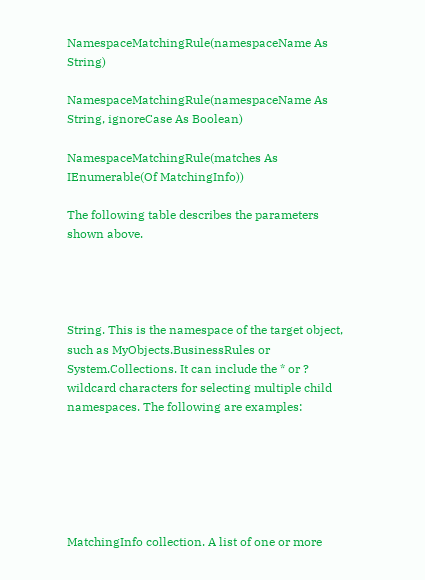NamespaceMatchingRule(namespaceName As String)

NamespaceMatchingRule(namespaceName As String, ignoreCase As Boolean)

NamespaceMatchingRule(matches As IEnumerable(Of MatchingInfo))

The following table describes the parameters shown above.




String. This is the namespace of the target object, such as MyObjects.BusinessRules or System.Collections. It can include the * or ? wildcard characters for selecting multiple child namespaces. The following are examples:






MatchingInfo collection. A list of one or more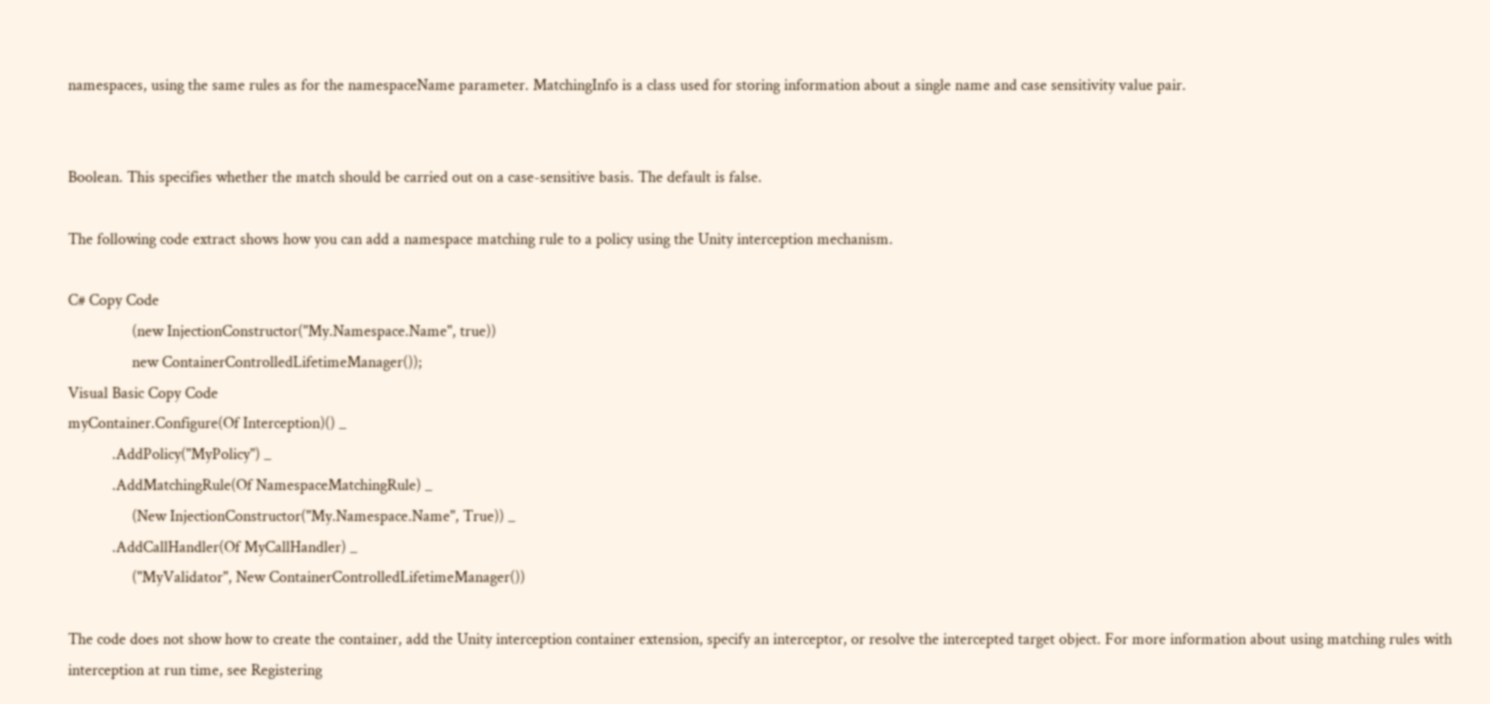namespaces, using the same rules as for the namespaceName parameter. MatchingInfo is a class used for storing information about a single name and case sensitivity value pair.


Boolean. This specifies whether the match should be carried out on a case-sensitive basis. The default is false.

The following code extract shows how you can add a namespace matching rule to a policy using the Unity interception mechanism.

C# Copy Code
                (new InjectionConstructor("My.Namespace.Name", true))
                new ContainerControlledLifetimeManager());
Visual Basic Copy Code
myContainer.Configure(Of Interception)() _
           .AddPolicy("MyPolicy") _
           .AddMatchingRule(Of NamespaceMatchingRule) _
                (New InjectionConstructor("My.Namespace.Name", True)) _
           .AddCallHandler(Of MyCallHandler) _
                ("MyValidator", New ContainerControlledLifetimeManager())

The code does not show how to create the container, add the Unity interception container extension, specify an interceptor, or resolve the intercepted target object. For more information about using matching rules with interception at run time, see Registering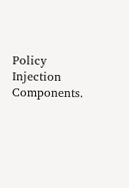Policy Injection Components.